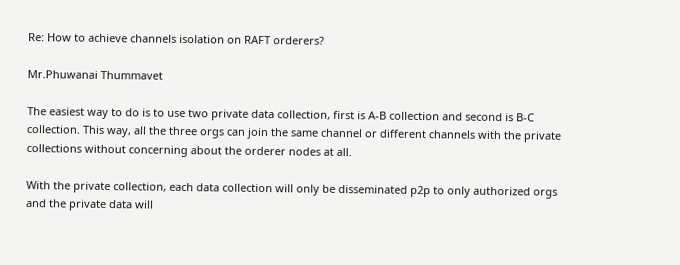Re: How to achieve channels isolation on RAFT orderers?

Mr.Phuwanai Thummavet

The easiest way to do is to use two private data collection, first is A-B collection and second is B-C collection. This way, all the three orgs can join the same channel or different channels with the private collections without concerning about the orderer nodes at all.

With the private collection, each data collection will only be disseminated p2p to only authorized orgs and the private data will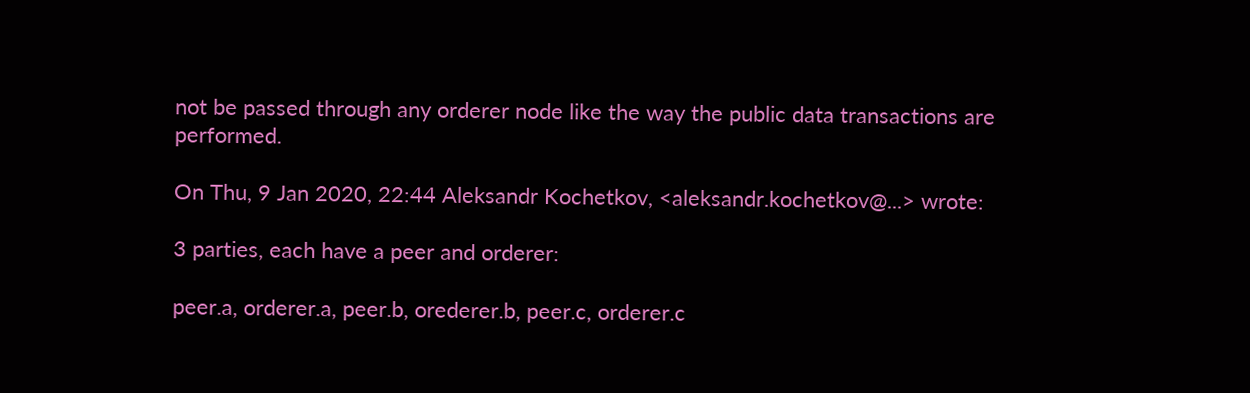not be passed through any orderer node like the way the public data transactions are performed.

On Thu, 9 Jan 2020, 22:44 Aleksandr Kochetkov, <aleksandr.kochetkov@...> wrote:

3 parties, each have a peer and orderer:

peer.a, orderer.a, peer.b, orederer.b, peer.c, orderer.c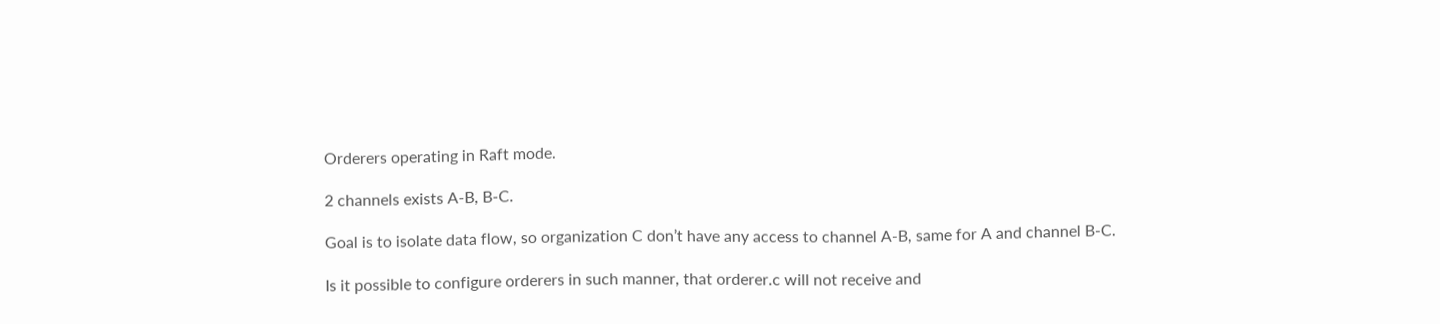Orderers operating in Raft mode.

2 channels exists A-B, B-C.

Goal is to isolate data flow, so organization C don’t have any access to channel A-B, same for A and channel B-C.

Is it possible to configure orderers in such manner, that orderer.c will not receive and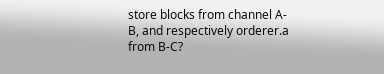store blocks from channel A-B, and respectively orderer.a from B-C?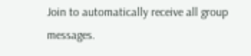Join to automatically receive all group messages.